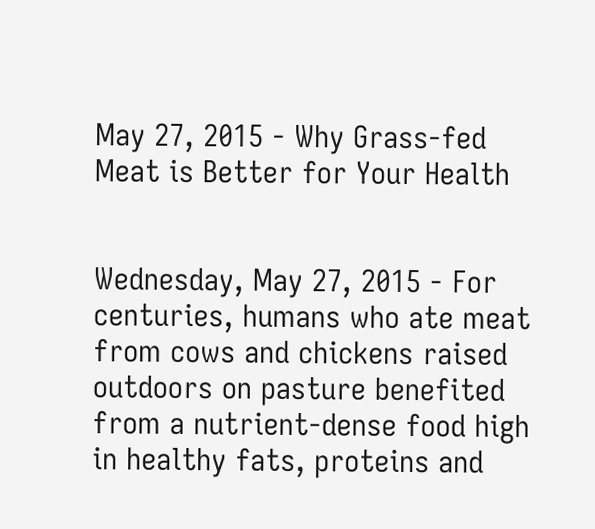May 27, 2015 - Why Grass-fed Meat is Better for Your Health


Wednesday, May 27, 2015 - For centuries, humans who ate meat from cows and chickens raised outdoors on pasture benefited from a nutrient-dense food high in healthy fats, proteins and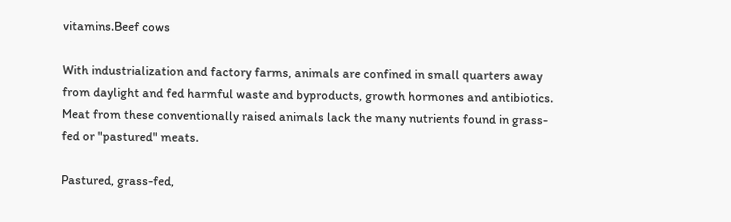vitamins.Beef cows

With industrialization and factory farms, animals are confined in small quarters away from daylight and fed harmful waste and byproducts, growth hormones and antibiotics. Meat from these conventionally raised animals lack the many nutrients found in grass-fed or "pastured" meats.

Pastured, grass-fed,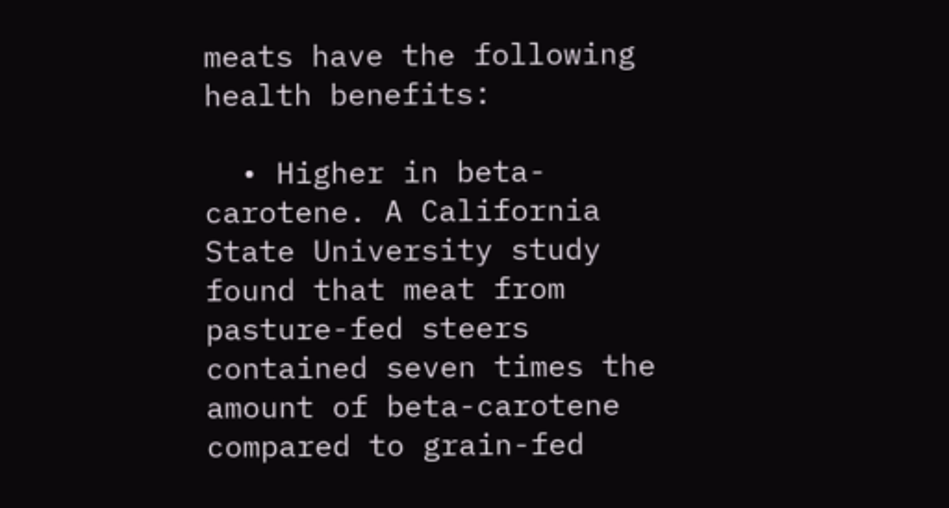meats have the following health benefits:

  • Higher in beta-carotene. A California State University study found that meat from pasture-fed steers contained seven times the amount of beta-carotene compared to grain-fed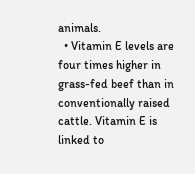animals.
  • Vitamin E levels are four times higher in grass-fed beef than in conventionally raised cattle. Vitamin E is linked to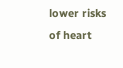lower risks of heart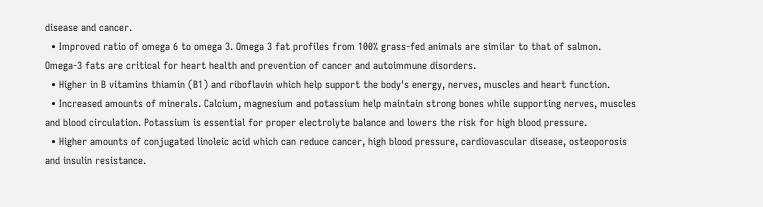disease and cancer.
  • Improved ratio of omega 6 to omega 3. Omega 3 fat profiles from 100% grass-fed animals are similar to that of salmon. Omega-3 fats are critical for heart health and prevention of cancer and autoimmune disorders.
  • Higher in B vitamins thiamin (B1) and riboflavin which help support the body's energy, nerves, muscles and heart function.
  • Increased amounts of minerals. Calcium, magnesium and potassium help maintain strong bones while supporting nerves, muscles and blood circulation. Potassium is essential for proper electrolyte balance and lowers the risk for high blood pressure.
  • Higher amounts of conjugated linoleic acid which can reduce cancer, high blood pressure, cardiovascular disease, osteoporosis and insulin resistance.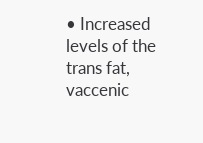• Increased levels of the trans fat, vaccenic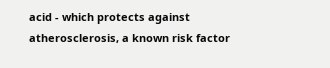acid - which protects against atherosclerosis, a known risk factor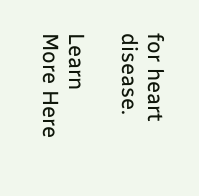for heart disease.

Learn More Here